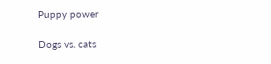Puppy power

Dogs vs. cats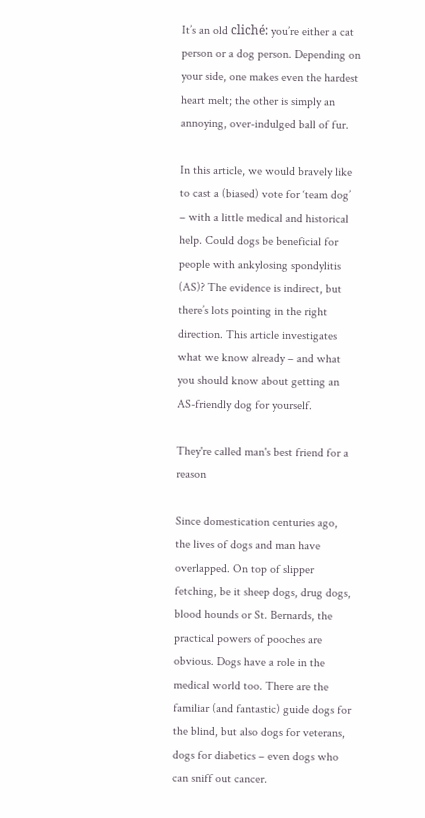It’s an old cliché: you’re either a cat person or a dog person. Depending on your side, one makes even the hardest heart melt; the other is simply an annoying, over-indulged ball of fur.

In this article, we would bravely like to cast a (biased) vote for ‘team dog’ – with a little medical and historical help. Could dogs be beneficial for people with ankylosing spondylitis (AS)? The evidence is indirect, but there’s lots pointing in the right direction. This article investigates what we know already – and what you should know about getting an AS-friendly dog for yourself.

They're called man's best friend for a reason

Since domestication centuries ago, the lives of dogs and man have overlapped. On top of slipper fetching, be it sheep dogs, drug dogs, blood hounds or St. Bernards, the practical powers of pooches are obvious. Dogs have a role in the medical world too. There are the familiar (and fantastic) guide dogs for the blind, but also dogs for veterans, dogs for diabetics – even dogs who can sniff out cancer.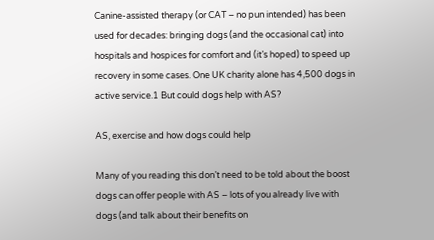Canine-assisted therapy (or CAT – no pun intended) has been used for decades: bringing dogs (and the occasional cat) into hospitals and hospices for comfort and (it’s hoped) to speed up recovery in some cases. One UK charity alone has 4,500 dogs in active service.1 But could dogs help with AS?

AS, exercise and how dogs could help

Many of you reading this don’t need to be told about the boost dogs can offer people with AS – lots of you already live with dogs (and talk about their benefits on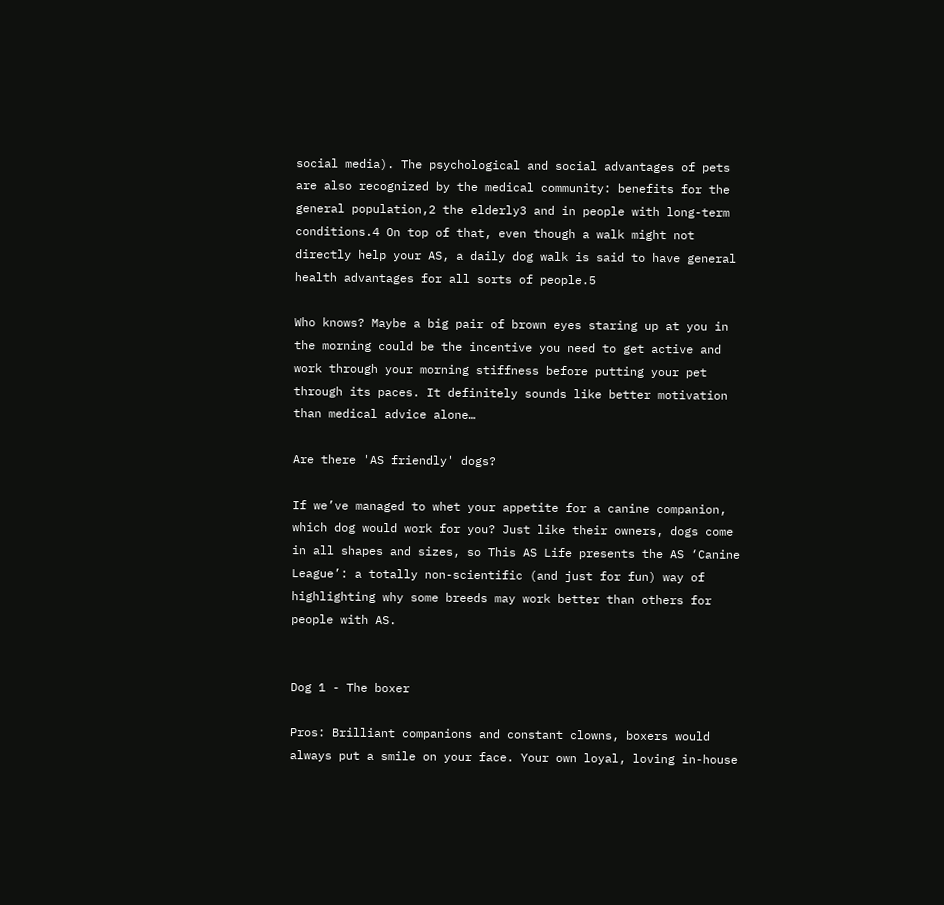social media). The psychological and social advantages of pets are also recognized by the medical community: benefits for the general population,2 the elderly3 and in people with long-term conditions.4 On top of that, even though a walk might not directly help your AS, a daily dog walk is said to have general health advantages for all sorts of people.5

Who knows? Maybe a big pair of brown eyes staring up at you in the morning could be the incentive you need to get active and work through your morning stiffness before putting your pet through its paces. It definitely sounds like better motivation than medical advice alone…

Are there 'AS friendly' dogs?

If we’ve managed to whet your appetite for a canine companion, which dog would work for you? Just like their owners, dogs come in all shapes and sizes, so This AS Life presents the AS ‘Canine League’: a totally non-scientific (and just for fun) way of highlighting why some breeds may work better than others for people with AS.


Dog 1 - The boxer

Pros: Brilliant companions and constant clowns, boxers would always put a smile on your face. Your own loyal, loving in-house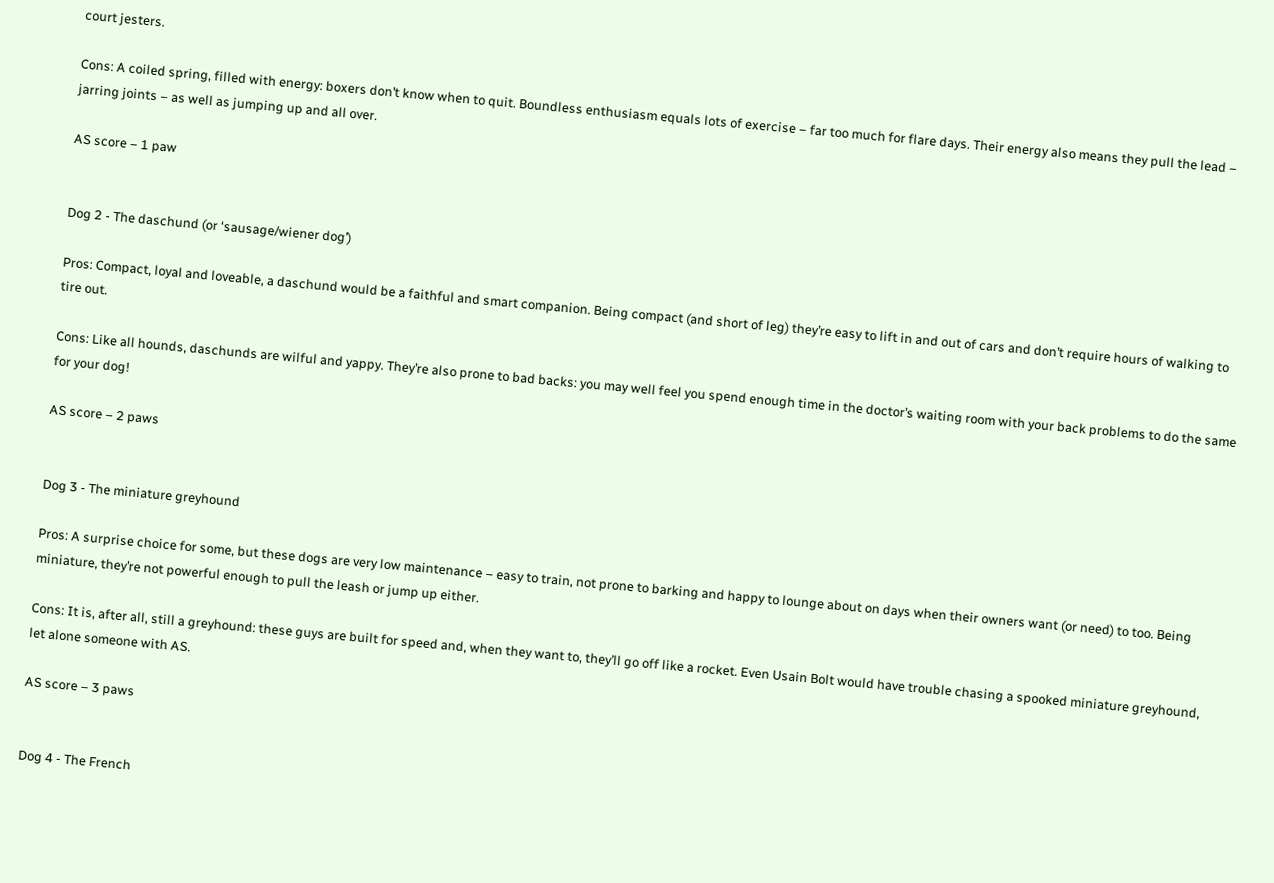court jesters.

Cons: A coiled spring, filled with energy: boxers don’t know when to quit. Boundless enthusiasm equals lots of exercise – far too much for flare days. Their energy also means they pull the lead – jarring joints – as well as jumping up and all over.

AS score – 1 paw


Dog 2 - The daschund (or ‘sausage/wiener dog’)

Pros: Compact, loyal and loveable, a daschund would be a faithful and smart companion. Being compact (and short of leg) they’re easy to lift in and out of cars and don’t require hours of walking to tire out.

Cons: Like all hounds, daschunds are wilful and yappy. They’re also prone to bad backs: you may well feel you spend enough time in the doctor’s waiting room with your back problems to do the same for your dog!

AS score – 2 paws


Dog 3 - The miniature greyhound

Pros: A surprise choice for some, but these dogs are very low maintenance – easy to train, not prone to barking and happy to lounge about on days when their owners want (or need) to too. Being miniature, they’re not powerful enough to pull the leash or jump up either.

Cons: It is, after all, still a greyhound: these guys are built for speed and, when they want to, they’ll go off like a rocket. Even Usain Bolt would have trouble chasing a spooked miniature greyhound, let alone someone with AS.

AS score – 3 paws


Dog 4 - The French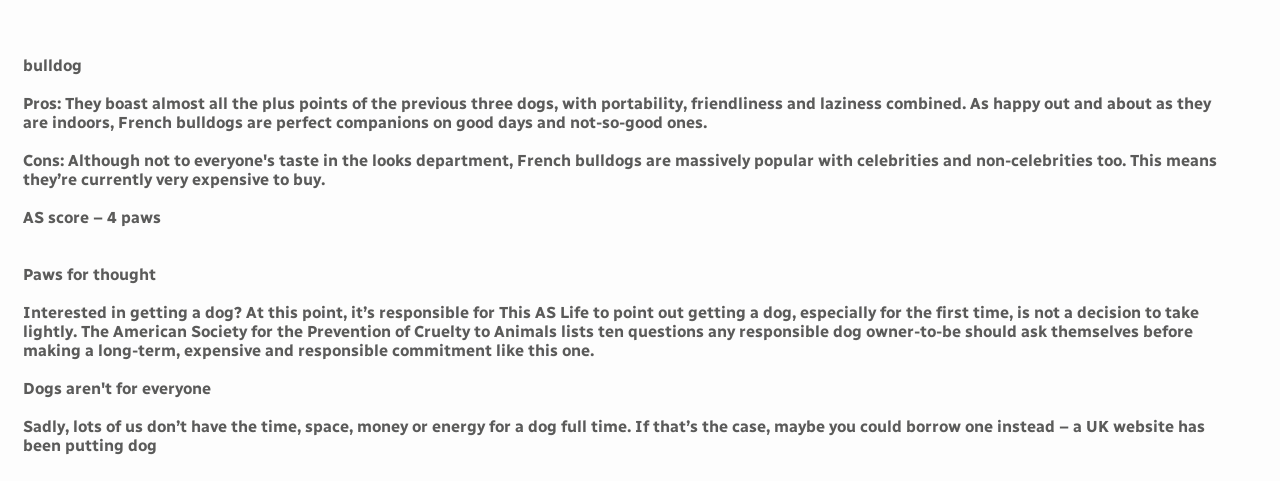bulldog

Pros: They boast almost all the plus points of the previous three dogs, with portability, friendliness and laziness combined. As happy out and about as they are indoors, French bulldogs are perfect companions on good days and not-so-good ones.

Cons: Although not to everyone's taste in the looks department, French bulldogs are massively popular with celebrities and non-celebrities too. This means they’re currently very expensive to buy.

AS score – 4 paws


Paws for thought

Interested in getting a dog? At this point, it’s responsible for This AS Life to point out getting a dog, especially for the first time, is not a decision to take lightly. The American Society for the Prevention of Cruelty to Animals lists ten questions any responsible dog owner-to-be should ask themselves before making a long-term, expensive and responsible commitment like this one.

Dogs aren't for everyone

Sadly, lots of us don’t have the time, space, money or energy for a dog full time. If that’s the case, maybe you could borrow one instead – a UK website has been putting dog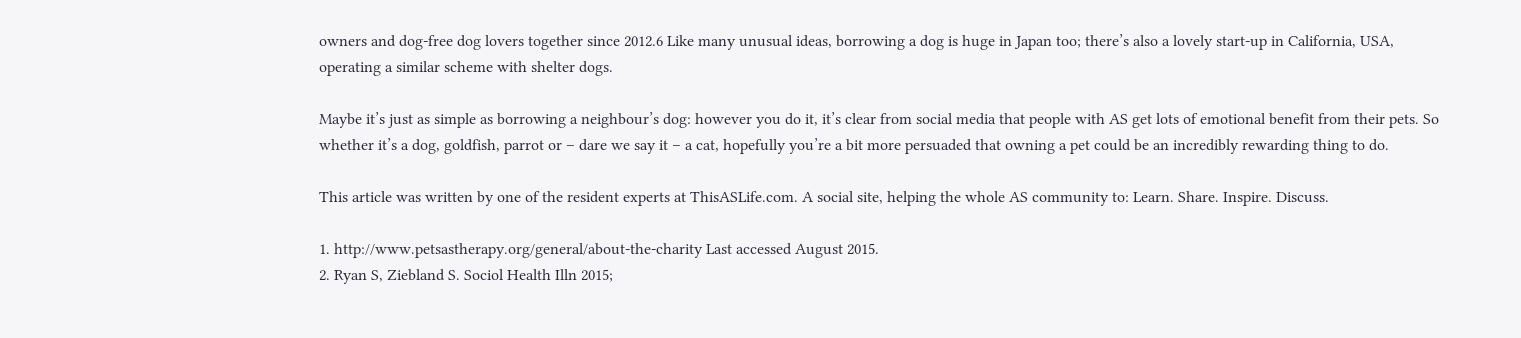owners and dog-free dog lovers together since 2012.6 Like many unusual ideas, borrowing a dog is huge in Japan too; there’s also a lovely start-up in California, USA, operating a similar scheme with shelter dogs.

Maybe it’s just as simple as borrowing a neighbour’s dog: however you do it, it’s clear from social media that people with AS get lots of emotional benefit from their pets. So whether it’s a dog, goldfish, parrot or – dare we say it – a cat, hopefully you’re a bit more persuaded that owning a pet could be an incredibly rewarding thing to do.

This article was written by one of the resident experts at ThisASLife.com. A social site, helping the whole AS community to: Learn. Share. Inspire. Discuss.

1. http://www.petsastherapy.org/general/about-the-charity Last accessed August 2015.
2. Ryan S, Ziebland S. Sociol Health Illn 2015;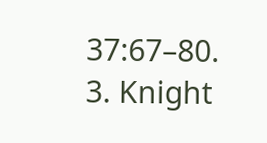37:67–80.
3. Knight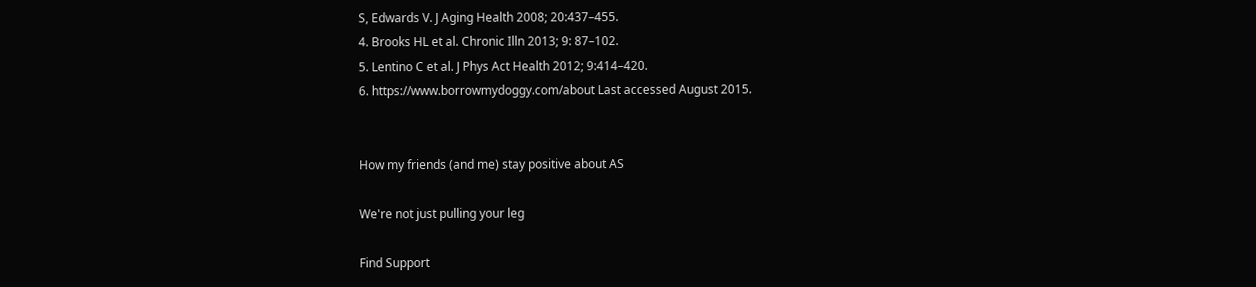S, Edwards V. J Aging Health 2008; 20:437–455.
4. Brooks HL et al. Chronic Illn 2013; 9: 87–102.
5. Lentino C et al. J Phys Act Health 2012; 9:414–420.
6. https://www.borrowmydoggy.com/about Last accessed August 2015.


How my friends (and me) stay positive about AS

We're not just pulling your leg

Find Support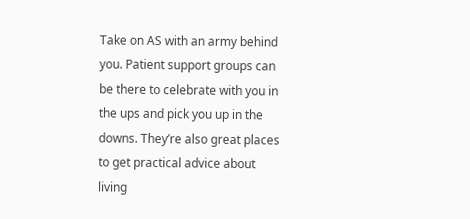Take on AS with an army behind you. Patient support groups can be there to celebrate with you in the ups and pick you up in the downs. They’re also great places to get practical advice about living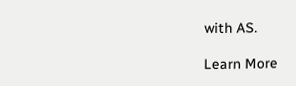with AS.

Learn More